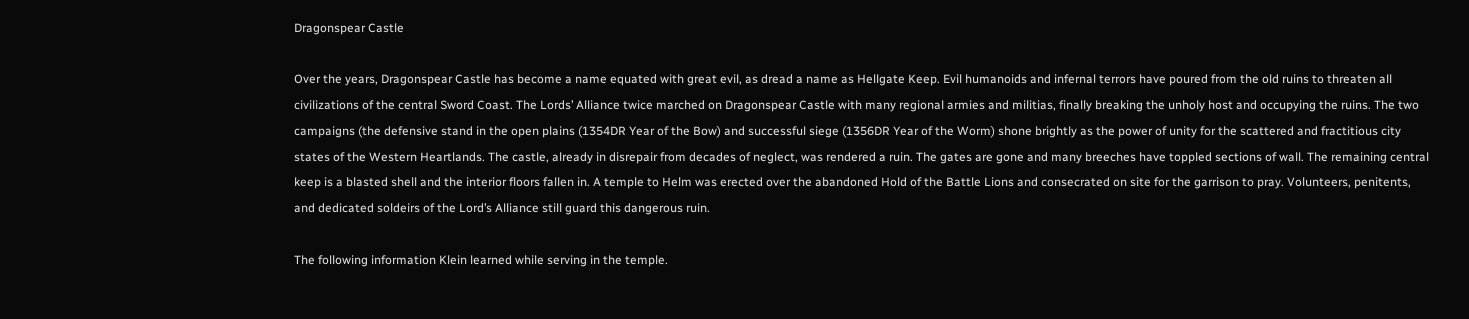Dragonspear Castle

Over the years, Dragonspear Castle has become a name equated with great evil, as dread a name as Hellgate Keep. Evil humanoids and infernal terrors have poured from the old ruins to threaten all civilizations of the central Sword Coast. The Lords’ Alliance twice marched on Dragonspear Castle with many regional armies and militias, finally breaking the unholy host and occupying the ruins. The two campaigns (the defensive stand in the open plains (1354DR Year of the Bow) and successful siege (1356DR Year of the Worm) shone brightly as the power of unity for the scattered and fractitious city states of the Western Heartlands. The castle, already in disrepair from decades of neglect, was rendered a ruin. The gates are gone and many breeches have toppled sections of wall. The remaining central keep is a blasted shell and the interior floors fallen in. A temple to Helm was erected over the abandoned Hold of the Battle Lions and consecrated on site for the garrison to pray. Volunteers, penitents, and dedicated soldeirs of the Lord’s Alliance still guard this dangerous ruin.

The following information Klein learned while serving in the temple.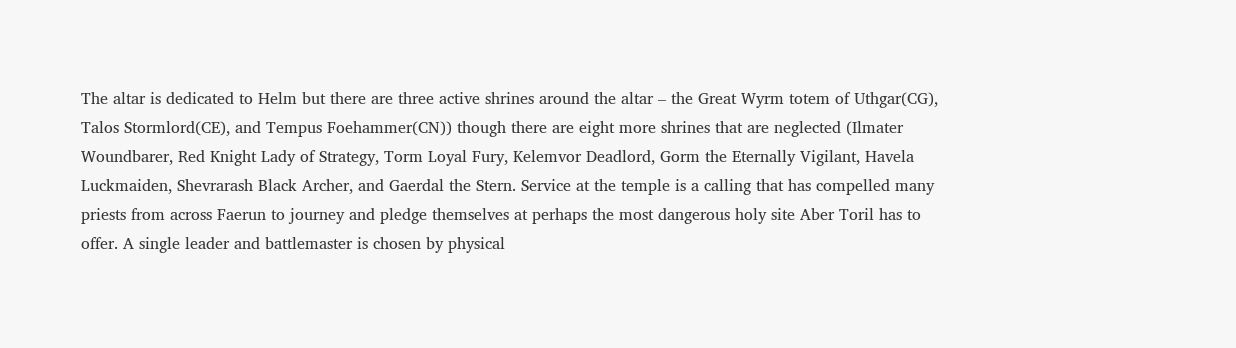The altar is dedicated to Helm but there are three active shrines around the altar – the Great Wyrm totem of Uthgar(CG), Talos Stormlord(CE), and Tempus Foehammer(CN)) though there are eight more shrines that are neglected (Ilmater Woundbarer, Red Knight Lady of Strategy, Torm Loyal Fury, Kelemvor Deadlord, Gorm the Eternally Vigilant, Havela Luckmaiden, Shevrarash Black Archer, and Gaerdal the Stern. Service at the temple is a calling that has compelled many priests from across Faerun to journey and pledge themselves at perhaps the most dangerous holy site Aber Toril has to offer. A single leader and battlemaster is chosen by physical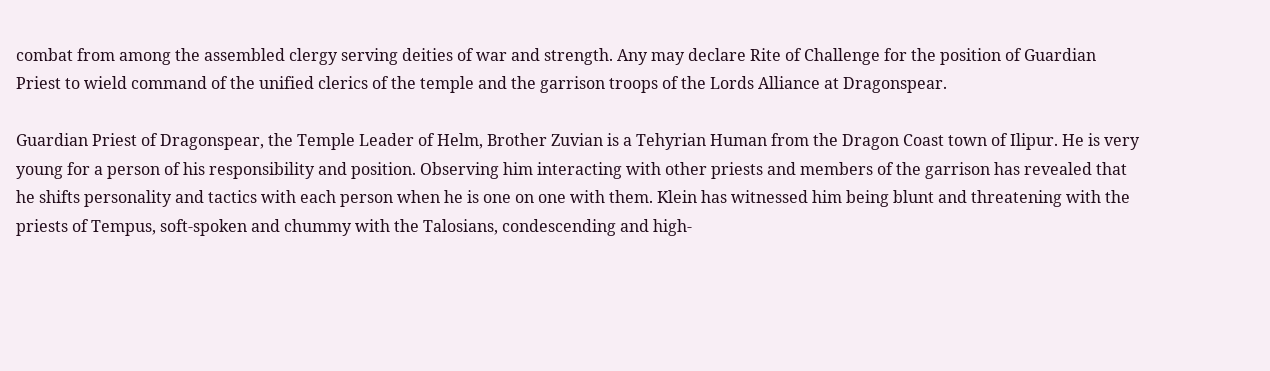combat from among the assembled clergy serving deities of war and strength. Any may declare Rite of Challenge for the position of Guardian Priest to wield command of the unified clerics of the temple and the garrison troops of the Lords Alliance at Dragonspear.

Guardian Priest of Dragonspear, the Temple Leader of Helm, Brother Zuvian is a Tehyrian Human from the Dragon Coast town of Ilipur. He is very young for a person of his responsibility and position. Observing him interacting with other priests and members of the garrison has revealed that he shifts personality and tactics with each person when he is one on one with them. Klein has witnessed him being blunt and threatening with the priests of Tempus, soft-spoken and chummy with the Talosians, condescending and high-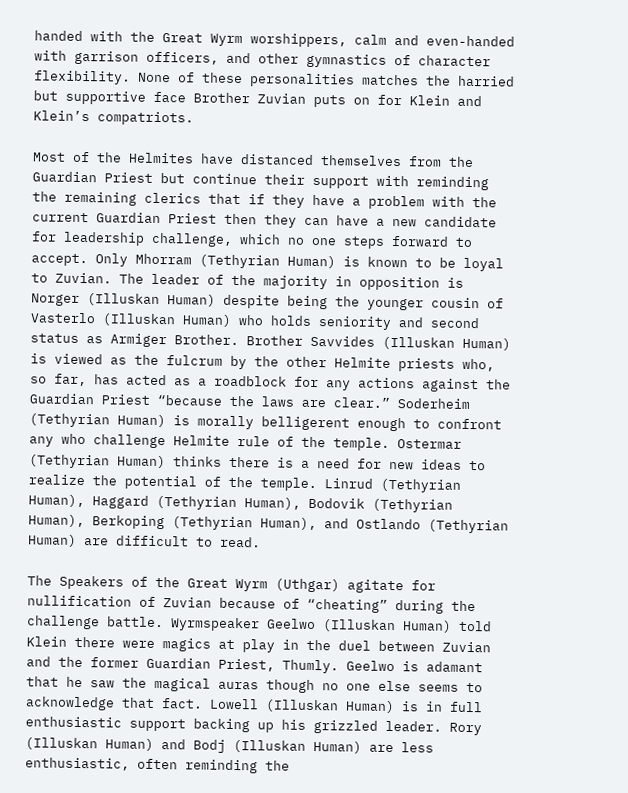handed with the Great Wyrm worshippers, calm and even-handed with garrison officers, and other gymnastics of character flexibility. None of these personalities matches the harried but supportive face Brother Zuvian puts on for Klein and Klein’s compatriots.

Most of the Helmites have distanced themselves from the Guardian Priest but continue their support with reminding the remaining clerics that if they have a problem with the current Guardian Priest then they can have a new candidate for leadership challenge, which no one steps forward to accept. Only Mhorram (Tethyrian Human) is known to be loyal to Zuvian. The leader of the majority in opposition is Norger (Illuskan Human) despite being the younger cousin of Vasterlo (Illuskan Human) who holds seniority and second status as Armiger Brother. Brother Savvides (Illuskan Human) is viewed as the fulcrum by the other Helmite priests who, so far, has acted as a roadblock for any actions against the Guardian Priest “because the laws are clear.” Soderheim (Tethyrian Human) is morally belligerent enough to confront any who challenge Helmite rule of the temple. Ostermar (Tethyrian Human) thinks there is a need for new ideas to realize the potential of the temple. Linrud (Tethyrian Human), Haggard (Tethyrian Human), Bodovik (Tethyrian Human), Berkoping (Tethyrian Human), and Ostlando (Tethyrian Human) are difficult to read.

The Speakers of the Great Wyrm (Uthgar) agitate for nullification of Zuvian because of “cheating” during the challenge battle. Wyrmspeaker Geelwo (Illuskan Human) told Klein there were magics at play in the duel between Zuvian and the former Guardian Priest, Thumly. Geelwo is adamant that he saw the magical auras though no one else seems to acknowledge that fact. Lowell (Illuskan Human) is in full enthusiastic support backing up his grizzled leader. Rory (Illuskan Human) and Bodj (Illuskan Human) are less enthusiastic, often reminding the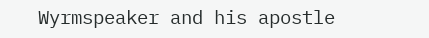Wyrmspeaker and his apostle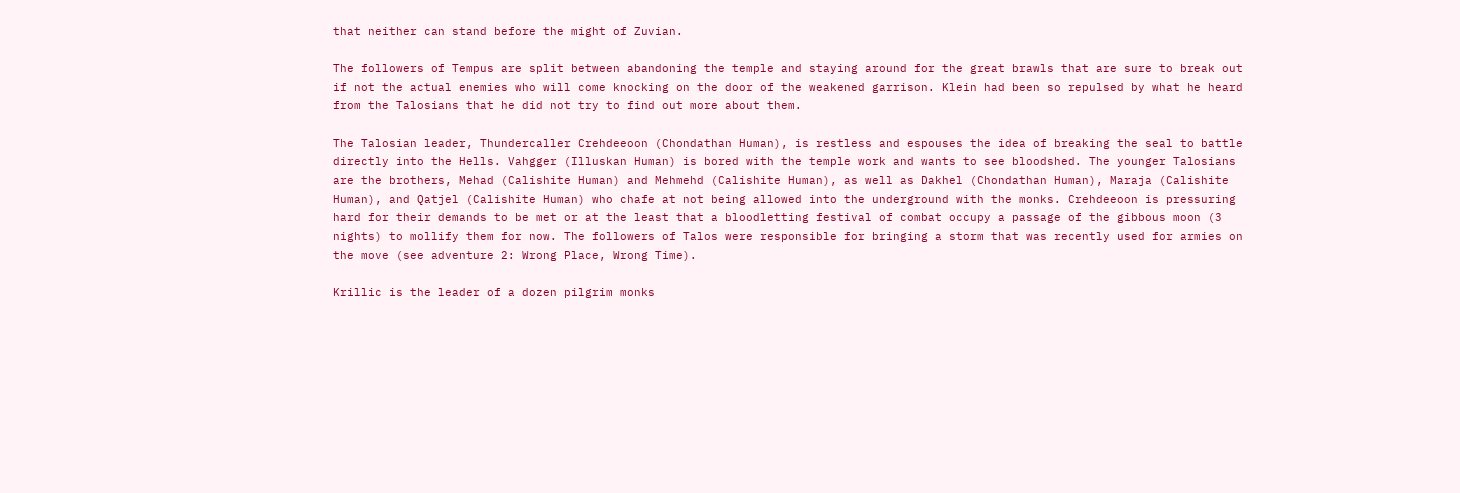that neither can stand before the might of Zuvian.

The followers of Tempus are split between abandoning the temple and staying around for the great brawls that are sure to break out if not the actual enemies who will come knocking on the door of the weakened garrison. Klein had been so repulsed by what he heard from the Talosians that he did not try to find out more about them.

The Talosian leader, Thundercaller Crehdeeoon (Chondathan Human), is restless and espouses the idea of breaking the seal to battle directly into the Hells. Vahgger (Illuskan Human) is bored with the temple work and wants to see bloodshed. The younger Talosians are the brothers, Mehad (Calishite Human) and Mehmehd (Calishite Human), as well as Dakhel (Chondathan Human), Maraja (Calishite Human), and Qatjel (Calishite Human) who chafe at not being allowed into the underground with the monks. Crehdeeoon is pressuring hard for their demands to be met or at the least that a bloodletting festival of combat occupy a passage of the gibbous moon (3 nights) to mollify them for now. The followers of Talos were responsible for bringing a storm that was recently used for armies on the move (see adventure 2: Wrong Place, Wrong Time).

Krillic is the leader of a dozen pilgrim monks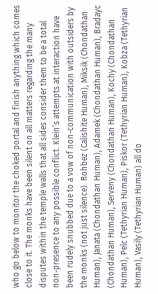who go below to monitor the choked portal and finish anything which comes close to it. The monks have been silent on all matters regarding the many disputes within the temple walls that all sides consider them to be a total non-presence to any possible conflict. Klein’s attempts at interaction have been rudely snubbed due to a vow of non-communication with outsiders by the monks (not just silence). Rohbez (Calishite Human), Miksik (Chondathan Human), Janata (Chondathan Human), Adamek (Chondathan Human), Bradayc (Chondathan Human), Serveny (Chondathan Human), Kochy (Chondathan Human), Pelc (Tethyrian Human), Piskor (Tethyrian Human), Kobza (Tethyrian Human), Vasily (Tethyrian Human) all do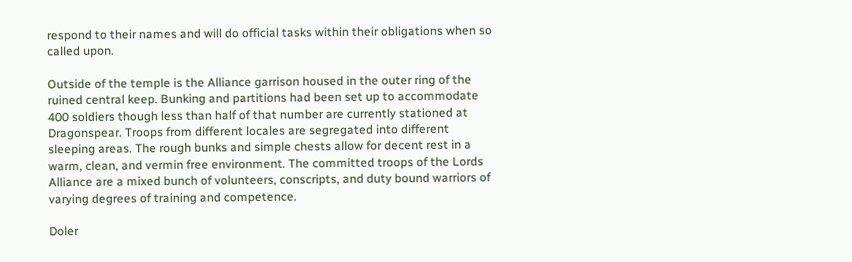respond to their names and will do official tasks within their obligations when so called upon.

Outside of the temple is the Alliance garrison housed in the outer ring of the ruined central keep. Bunking and partitions had been set up to accommodate 400 soldiers though less than half of that number are currently stationed at Dragonspear. Troops from different locales are segregated into different sleeping areas. The rough bunks and simple chests allow for decent rest in a warm, clean, and vermin free environment. The committed troops of the Lords Alliance are a mixed bunch of volunteers, conscripts, and duty bound warriors of varying degrees of training and competence.

Doler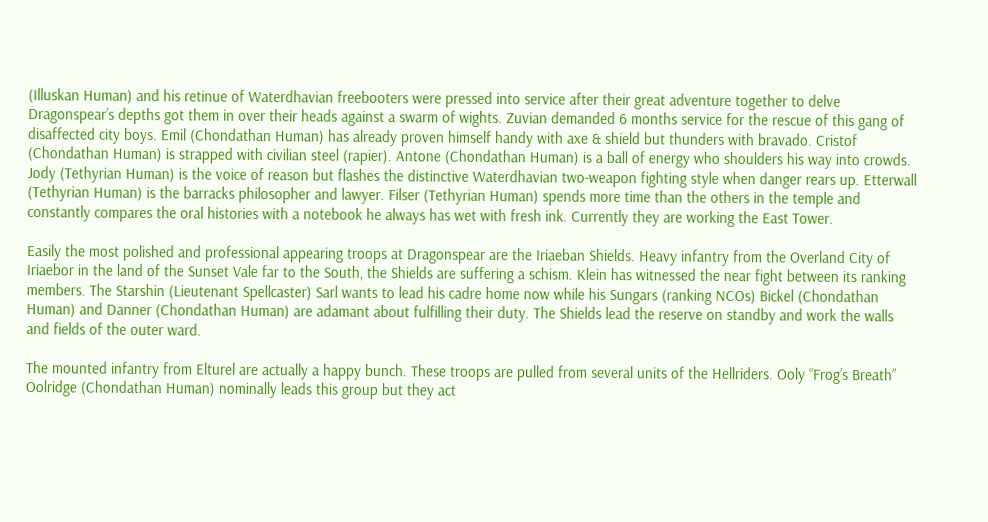(Illuskan Human) and his retinue of Waterdhavian freebooters were pressed into service after their great adventure together to delve Dragonspear’s depths got them in over their heads against a swarm of wights. Zuvian demanded 6 months service for the rescue of this gang of disaffected city boys. Emil (Chondathan Human) has already proven himself handy with axe & shield but thunders with bravado. Cristof (Chondathan Human) is strapped with civilian steel (rapier). Antone (Chondathan Human) is a ball of energy who shoulders his way into crowds. Jody (Tethyrian Human) is the voice of reason but flashes the distinctive Waterdhavian two-weapon fighting style when danger rears up. Etterwall (Tethyrian Human) is the barracks philosopher and lawyer. Filser (Tethyrian Human) spends more time than the others in the temple and constantly compares the oral histories with a notebook he always has wet with fresh ink. Currently they are working the East Tower.

Easily the most polished and professional appearing troops at Dragonspear are the Iriaeban Shields. Heavy infantry from the Overland City of Iriaebor in the land of the Sunset Vale far to the South, the Shields are suffering a schism. Klein has witnessed the near fight between its ranking members. The Starshin (Lieutenant Spellcaster) Sarl wants to lead his cadre home now while his Sungars (ranking NCOs) Bickel (Chondathan Human) and Danner (Chondathan Human) are adamant about fulfilling their duty. The Shields lead the reserve on standby and work the walls and fields of the outer ward.

The mounted infantry from Elturel are actually a happy bunch. These troops are pulled from several units of the Hellriders. Ooly “Frog’s Breath” Oolridge (Chondathan Human) nominally leads this group but they act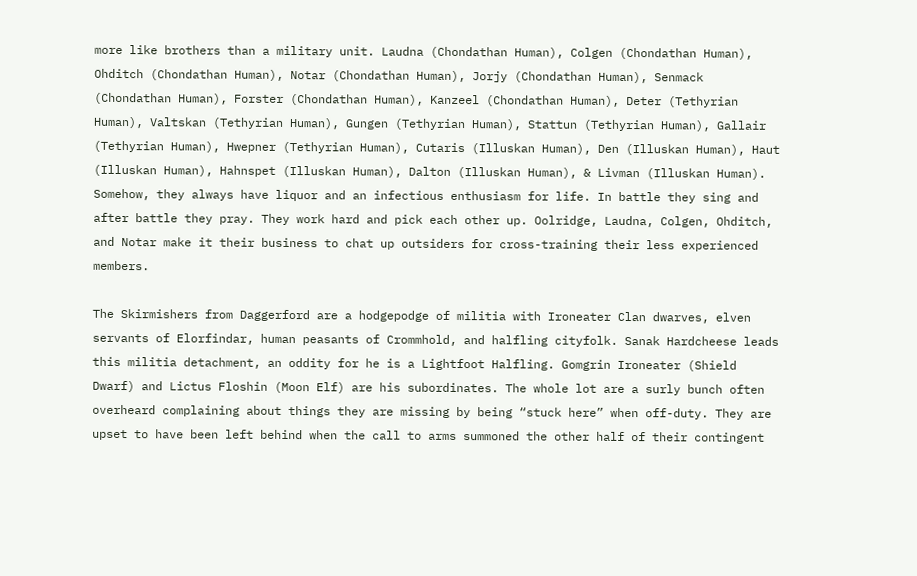more like brothers than a military unit. Laudna (Chondathan Human), Colgen (Chondathan Human), Ohditch (Chondathan Human), Notar (Chondathan Human), Jorjy (Chondathan Human), Senmack (Chondathan Human), Forster (Chondathan Human), Kanzeel (Chondathan Human), Deter (Tethyrian Human), Valtskan (Tethyrian Human), Gungen (Tethyrian Human), Stattun (Tethyrian Human), Gallair (Tethyrian Human), Hwepner (Tethyrian Human), Cutaris (Illuskan Human), Den (Illuskan Human), Haut (Illuskan Human), Hahnspet (Illuskan Human), Dalton (Illuskan Human), & Livman (Illuskan Human). Somehow, they always have liquor and an infectious enthusiasm for life. In battle they sing and after battle they pray. They work hard and pick each other up. Oolridge, Laudna, Colgen, Ohditch, and Notar make it their business to chat up outsiders for cross-training their less experienced members.

The Skirmishers from Daggerford are a hodgepodge of militia with Ironeater Clan dwarves, elven servants of Elorfindar, human peasants of Crommhold, and halfling cityfolk. Sanak Hardcheese leads this militia detachment, an oddity for he is a Lightfoot Halfling. Gomgrin Ironeater (Shield Dwarf) and Lictus Floshin (Moon Elf) are his subordinates. The whole lot are a surly bunch often overheard complaining about things they are missing by being “stuck here” when off-duty. They are upset to have been left behind when the call to arms summoned the other half of their contingent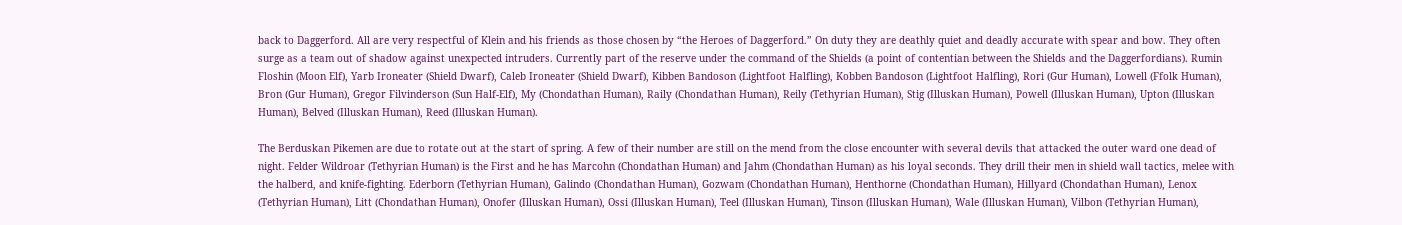back to Daggerford. All are very respectful of Klein and his friends as those chosen by “the Heroes of Daggerford.” On duty they are deathly quiet and deadly accurate with spear and bow. They often surge as a team out of shadow against unexpected intruders. Currently part of the reserve under the command of the Shields (a point of contentian between the Shields and the Daggerfordians). Rumin Floshin (Moon Elf), Yarb Ironeater (Shield Dwarf), Caleb Ironeater (Shield Dwarf), Kibben Bandoson (Lightfoot Halfling), Kobben Bandoson (Lightfoot Halfling), Rori (Gur Human), Lowell (Ffolk Human), Bron (Gur Human), Gregor Filvinderson (Sun Half-Elf), My (Chondathan Human), Raily (Chondathan Human), Reily (Tethyrian Human), Stig (Illuskan Human), Powell (Illuskan Human), Upton (Illuskan Human), Belved (Illuskan Human), Reed (Illuskan Human).

The Berduskan Pikemen are due to rotate out at the start of spring. A few of their number are still on the mend from the close encounter with several devils that attacked the outer ward one dead of night. Felder Wildroar (Tethyrian Human) is the First and he has Marcohn (Chondathan Human) and Jahm (Chondathan Human) as his loyal seconds. They drill their men in shield wall tactics, melee with the halberd, and knife-fighting. Ederborn (Tethyrian Human), Galindo (Chondathan Human), Gozwam (Chondathan Human), Henthorne (Chondathan Human), Hillyard (Chondathan Human), Lenox (Tethyrian Human), Litt (Chondathan Human), Onofer (Illuskan Human), Ossi (Illuskan Human), Teel (Illuskan Human), Tinson (Illuskan Human), Wale (Illuskan Human), Vilbon (Tethyrian Human),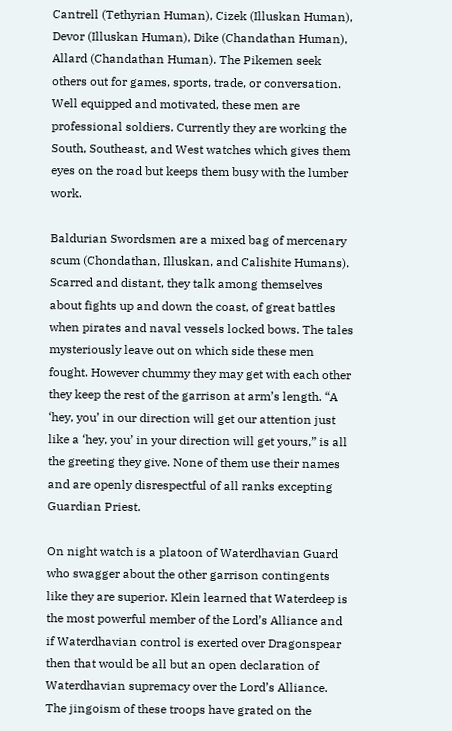Cantrell (Tethyrian Human), Cizek (Illuskan Human), Devor (Illuskan Human), Dike (Chandathan Human), Allard (Chandathan Human). The Pikemen seek others out for games, sports, trade, or conversation. Well equipped and motivated, these men are professional soldiers. Currently they are working the South, Southeast, and West watches which gives them eyes on the road but keeps them busy with the lumber work.

Baldurian Swordsmen are a mixed bag of mercenary scum (Chondathan, Illuskan, and Calishite Humans). Scarred and distant, they talk among themselves about fights up and down the coast, of great battles when pirates and naval vessels locked bows. The tales mysteriously leave out on which side these men fought. However chummy they may get with each other they keep the rest of the garrison at arm’s length. “A ‘hey, you’ in our direction will get our attention just like a ‘hey, you’ in your direction will get yours,” is all the greeting they give. None of them use their names and are openly disrespectful of all ranks excepting Guardian Priest.

On night watch is a platoon of Waterdhavian Guard who swagger about the other garrison contingents like they are superior. Klein learned that Waterdeep is the most powerful member of the Lord’s Alliance and if Waterdhavian control is exerted over Dragonspear then that would be all but an open declaration of Waterdhavian supremacy over the Lord’s Alliance. The jingoism of these troops have grated on the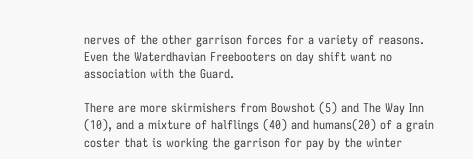nerves of the other garrison forces for a variety of reasons. Even the Waterdhavian Freebooters on day shift want no association with the Guard.

There are more skirmishers from Bowshot (5) and The Way Inn (10), and a mixture of halflings (40) and humans(20) of a grain coster that is working the garrison for pay by the winter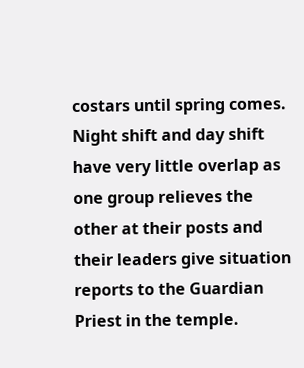costars until spring comes. Night shift and day shift have very little overlap as one group relieves the other at their posts and their leaders give situation reports to the Guardian Priest in the temple.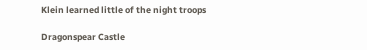Klein learned little of the night troops

Dragonspear Castle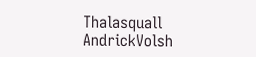Thalasquall AndrickVolsh